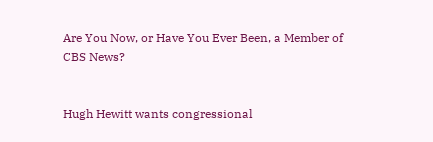Are You Now, or Have You Ever Been, a Member of CBS News?


Hugh Hewitt wants congressional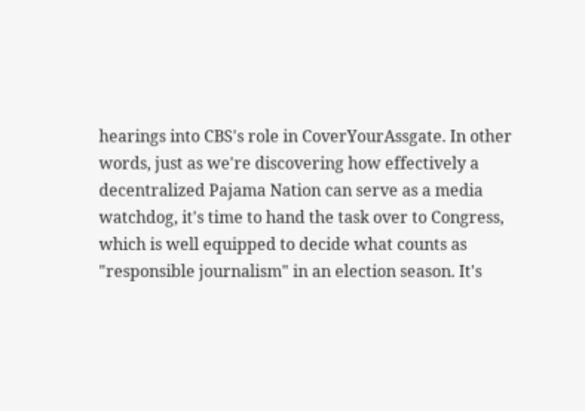hearings into CBS's role in CoverYourAssgate. In other words, just as we're discovering how effectively a decentralized Pajama Nation can serve as a media watchdog, it's time to hand the task over to Congress, which is well equipped to decide what counts as "responsible journalism" in an election season. It's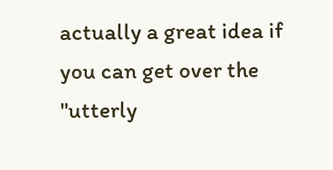actually a great idea if you can get over the "utterly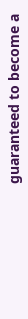guaranteed to become a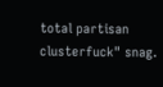total partisan clusterfuck" snag.